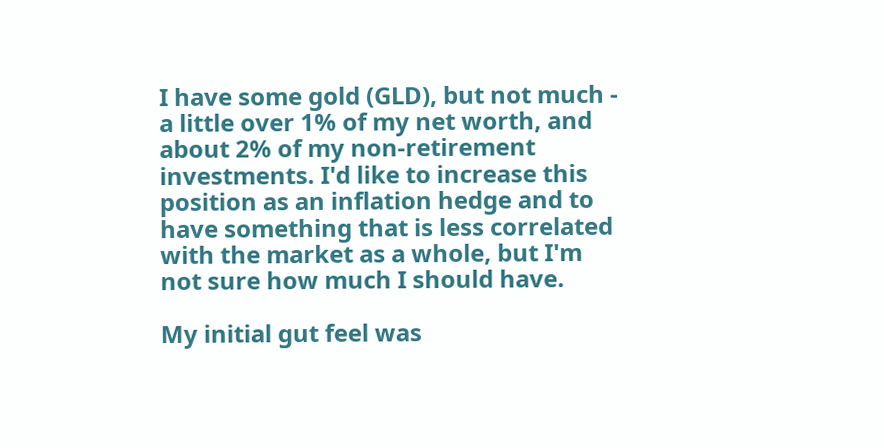I have some gold (GLD), but not much - a little over 1% of my net worth, and about 2% of my non-retirement investments. I'd like to increase this position as an inflation hedge and to have something that is less correlated with the market as a whole, but I'm not sure how much I should have.

My initial gut feel was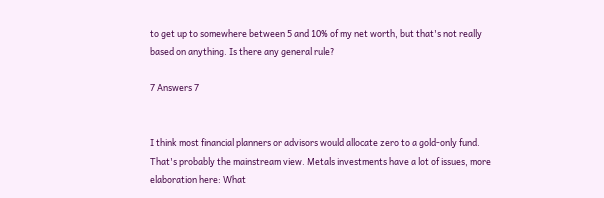to get up to somewhere between 5 and 10% of my net worth, but that's not really based on anything. Is there any general rule?

7 Answers 7


I think most financial planners or advisors would allocate zero to a gold-only fund. That's probably the mainstream view. Metals investments have a lot of issues, more elaboration here: What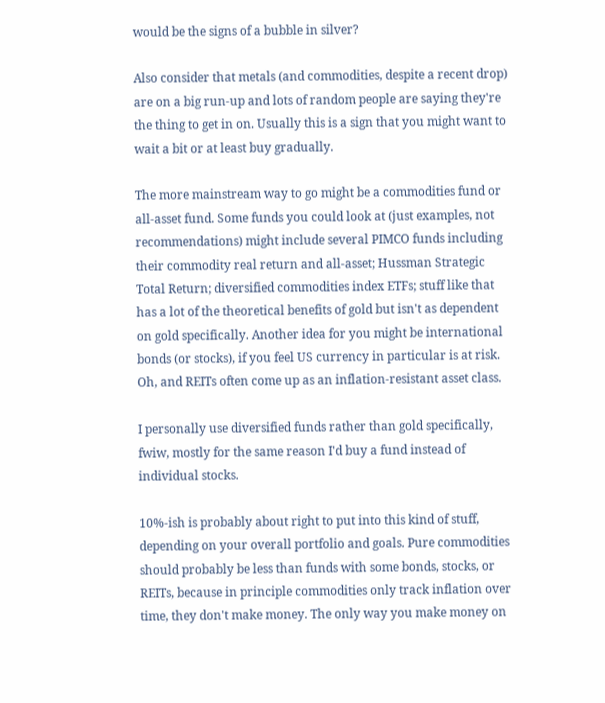would be the signs of a bubble in silver?

Also consider that metals (and commodities, despite a recent drop) are on a big run-up and lots of random people are saying they're the thing to get in on. Usually this is a sign that you might want to wait a bit or at least buy gradually.

The more mainstream way to go might be a commodities fund or all-asset fund. Some funds you could look at (just examples, not recommendations) might include several PIMCO funds including their commodity real return and all-asset; Hussman Strategic Total Return; diversified commodities index ETFs; stuff like that has a lot of the theoretical benefits of gold but isn't as dependent on gold specifically. Another idea for you might be international bonds (or stocks), if you feel US currency in particular is at risk. Oh, and REITs often come up as an inflation-resistant asset class.

I personally use diversified funds rather than gold specifically, fwiw, mostly for the same reason I'd buy a fund instead of individual stocks.

10%-ish is probably about right to put into this kind of stuff, depending on your overall portfolio and goals. Pure commodities should probably be less than funds with some bonds, stocks, or REITs, because in principle commodities only track inflation over time, they don't make money. The only way you make money on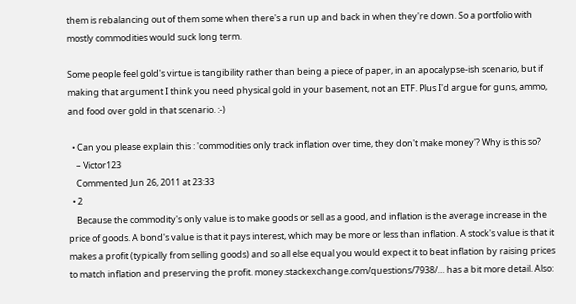them is rebalancing out of them some when there's a run up and back in when they're down. So a portfolio with mostly commodities would suck long term.

Some people feel gold's virtue is tangibility rather than being a piece of paper, in an apocalypse-ish scenario, but if making that argument I think you need physical gold in your basement, not an ETF. Plus I'd argue for guns, ammo, and food over gold in that scenario. :-)

  • Can you please explain this : 'commodities only track inflation over time, they don't make money'? Why is this so?
    – Victor123
    Commented Jun 26, 2011 at 23:33
  • 2
    Because the commodity's only value is to make goods or sell as a good, and inflation is the average increase in the price of goods. A bond's value is that it pays interest, which may be more or less than inflation. A stock's value is that it makes a profit (typically from selling goods) and so all else equal you would expect it to beat inflation by raising prices to match inflation and preserving the profit. money.stackexchange.com/questions/7938/… has a bit more detail. Also: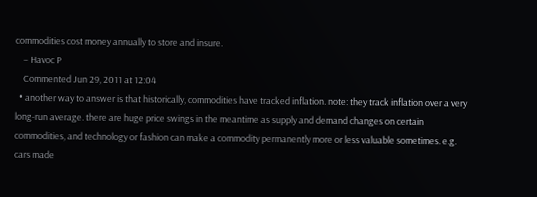commodities cost money annually to store and insure.
    – Havoc P
    Commented Jun 29, 2011 at 12:04
  • another way to answer is that historically, commodities have tracked inflation. note: they track inflation over a very long-run average. there are huge price swings in the meantime as supply and demand changes on certain commodities, and technology or fashion can make a commodity permanently more or less valuable sometimes. e.g. cars made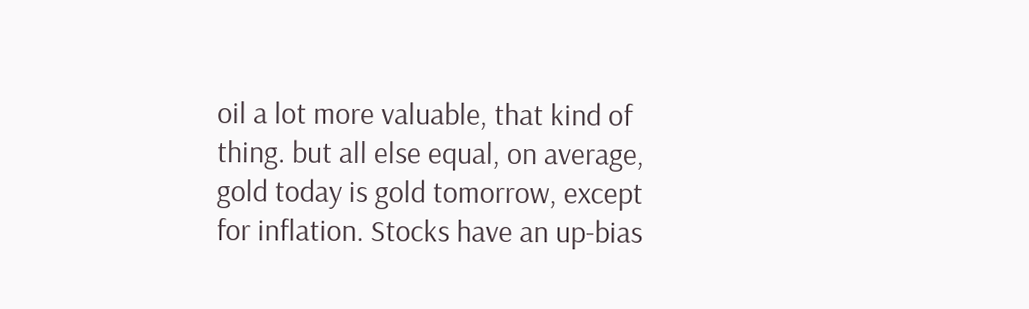oil a lot more valuable, that kind of thing. but all else equal, on average, gold today is gold tomorrow, except for inflation. Stocks have an up-bias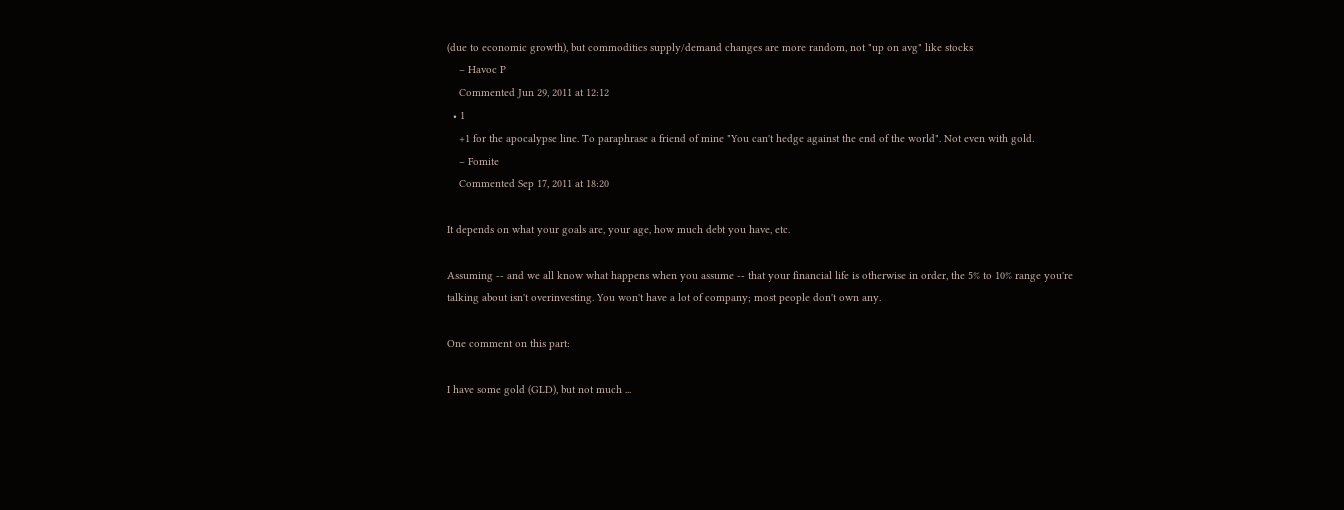(due to economic growth), but commodities supply/demand changes are more random, not "up on avg" like stocks
    – Havoc P
    Commented Jun 29, 2011 at 12:12
  • 1
    +1 for the apocalypse line. To paraphrase a friend of mine "You can't hedge against the end of the world". Not even with gold.
    – Fomite
    Commented Sep 17, 2011 at 18:20

It depends on what your goals are, your age, how much debt you have, etc.

Assuming -- and we all know what happens when you assume -- that your financial life is otherwise in order, the 5% to 10% range you're talking about isn't overinvesting. You won't have a lot of company; most people don't own any.

One comment on this part:

I have some gold (GLD), but not much ...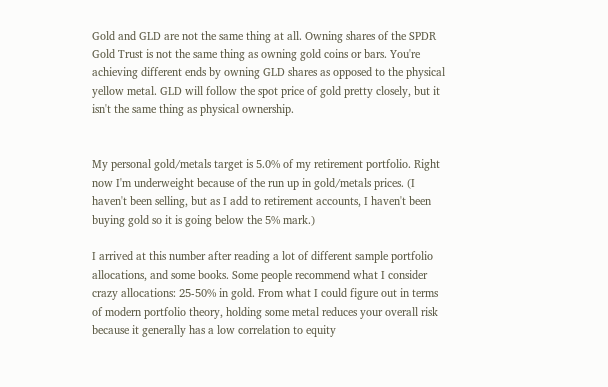Gold and GLD are not the same thing at all. Owning shares of the SPDR Gold Trust is not the same thing as owning gold coins or bars. You're achieving different ends by owning GLD shares as opposed to the physical yellow metal. GLD will follow the spot price of gold pretty closely, but it isn't the same thing as physical ownership.


My personal gold/metals target is 5.0% of my retirement portfolio. Right now I'm underweight because of the run up in gold/metals prices. (I haven't been selling, but as I add to retirement accounts, I haven't been buying gold so it is going below the 5% mark.)

I arrived at this number after reading a lot of different sample portfolio allocations, and some books. Some people recommend what I consider crazy allocations: 25-50% in gold. From what I could figure out in terms of modern portfolio theory, holding some metal reduces your overall risk because it generally has a low correlation to equity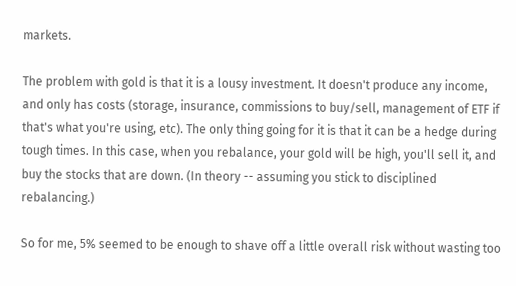markets.

The problem with gold is that it is a lousy investment. It doesn't produce any income, and only has costs (storage, insurance, commissions to buy/sell, management of ETF if that's what you're using, etc). The only thing going for it is that it can be a hedge during tough times. In this case, when you rebalance, your gold will be high, you'll sell it, and buy the stocks that are down. (In theory -- assuming you stick to disciplined rebalancing.)

So for me, 5% seemed to be enough to shave off a little overall risk without wasting too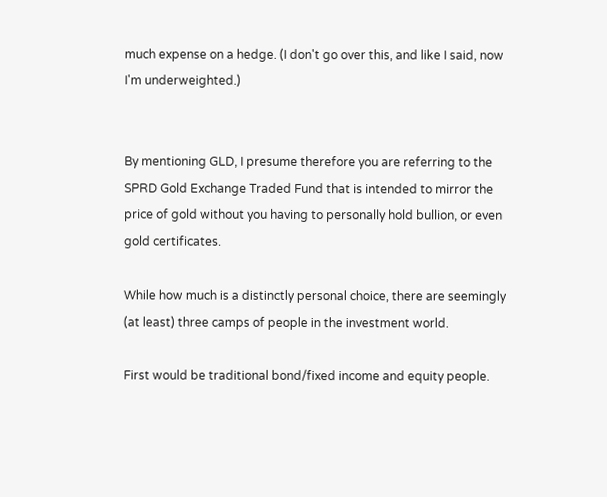much expense on a hedge. (I don't go over this, and like I said, now I'm underweighted.)


By mentioning GLD, I presume therefore you are referring to the SPRD Gold Exchange Traded Fund that is intended to mirror the price of gold without you having to personally hold bullion, or even gold certificates.

While how much is a distinctly personal choice, there are seemingly (at least) three camps of people in the investment world.

First would be traditional bond/fixed income and equity people.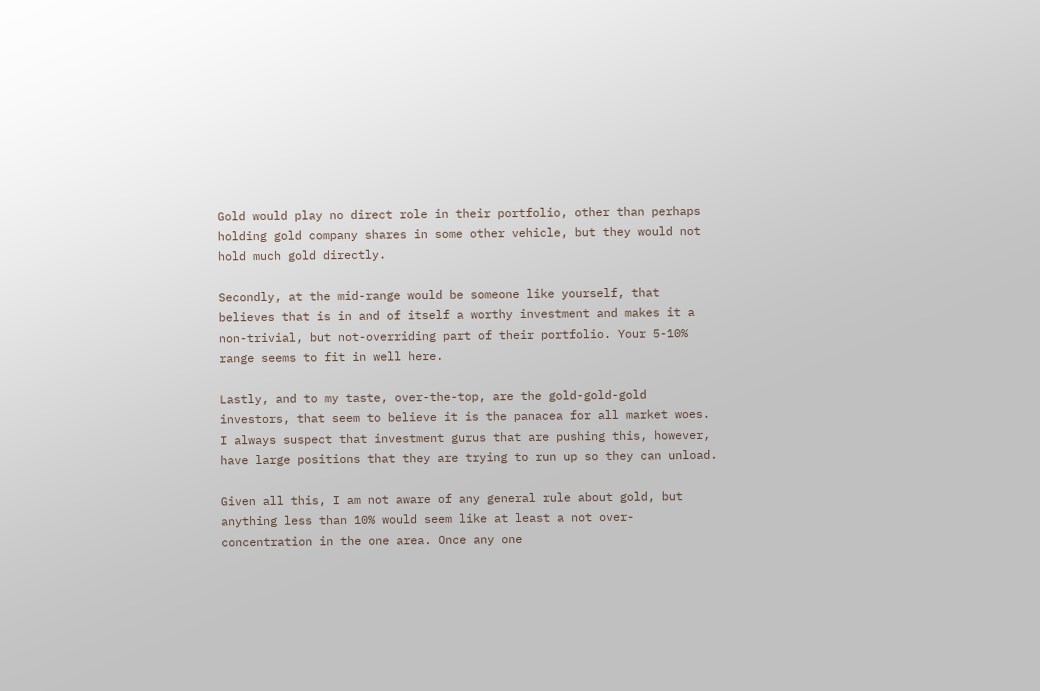Gold would play no direct role in their portfolio, other than perhaps holding gold company shares in some other vehicle, but they would not hold much gold directly.

Secondly, at the mid-range would be someone like yourself, that believes that is in and of itself a worthy investment and makes it a non-trivial, but not-overriding part of their portfolio. Your 5-10% range seems to fit in well here.

Lastly, and to my taste, over-the-top, are the gold-gold-gold investors, that seem to believe it is the panacea for all market woes. I always suspect that investment gurus that are pushing this, however, have large positions that they are trying to run up so they can unload.

Given all this, I am not aware of any general rule about gold, but anything less than 10% would seem like at least a not over-concentration in the one area. Once any one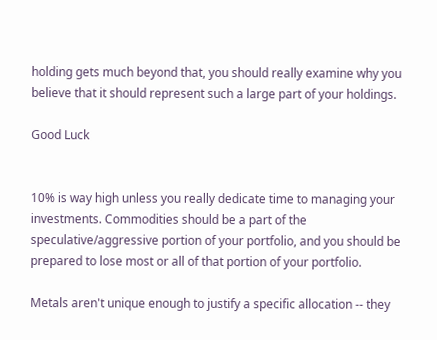holding gets much beyond that, you should really examine why you believe that it should represent such a large part of your holdings.

Good Luck


10% is way high unless you really dedicate time to managing your investments. Commodities should be a part of the speculative/aggressive portion of your portfolio, and you should be prepared to lose most or all of that portion of your portfolio.

Metals aren't unique enough to justify a specific allocation -- they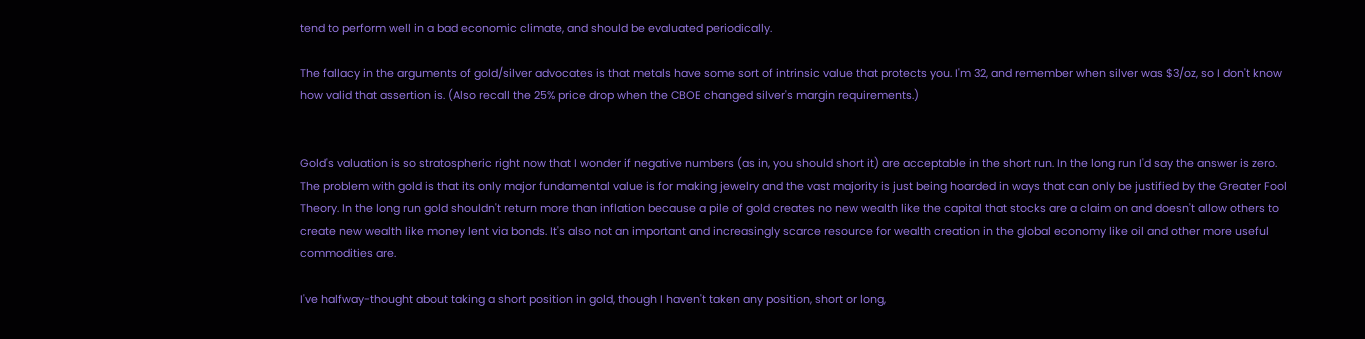tend to perform well in a bad economic climate, and should be evaluated periodically.

The fallacy in the arguments of gold/silver advocates is that metals have some sort of intrinsic value that protects you. I'm 32, and remember when silver was $3/oz, so I don't know how valid that assertion is. (Also recall the 25% price drop when the CBOE changed silver's margin requirements.)


Gold's valuation is so stratospheric right now that I wonder if negative numbers (as in, you should short it) are acceptable in the short run. In the long run I'd say the answer is zero. The problem with gold is that its only major fundamental value is for making jewelry and the vast majority is just being hoarded in ways that can only be justified by the Greater Fool Theory. In the long run gold shouldn't return more than inflation because a pile of gold creates no new wealth like the capital that stocks are a claim on and doesn't allow others to create new wealth like money lent via bonds. It's also not an important and increasingly scarce resource for wealth creation in the global economy like oil and other more useful commodities are.

I've halfway-thought about taking a short position in gold, though I haven't taken any position, short or long,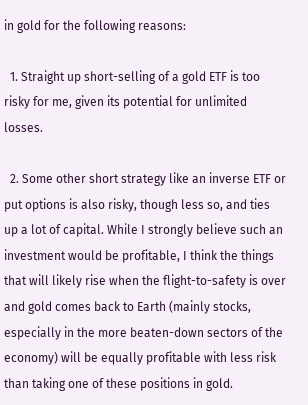in gold for the following reasons:

  1. Straight up short-selling of a gold ETF is too risky for me, given its potential for unlimited losses.

  2. Some other short strategy like an inverse ETF or put options is also risky, though less so, and ties up a lot of capital. While I strongly believe such an investment would be profitable, I think the things that will likely rise when the flight-to-safety is over and gold comes back to Earth (mainly stocks, especially in the more beaten-down sectors of the economy) will be equally profitable with less risk than taking one of these positions in gold.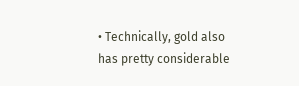• Technically, gold also has pretty considerable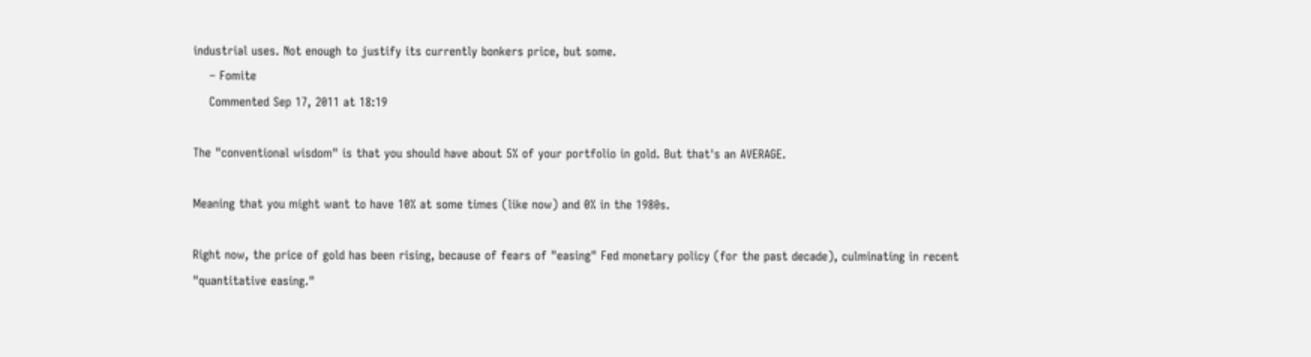industrial uses. Not enough to justify its currently bonkers price, but some.
    – Fomite
    Commented Sep 17, 2011 at 18:19

The "conventional wisdom" is that you should have about 5% of your portfolio in gold. But that's an AVERAGE.

Meaning that you might want to have 10% at some times (like now) and 0% in the 1980s.

Right now, the price of gold has been rising, because of fears of "easing" Fed monetary policy (for the past decade), culminating in recent "quantitative easing."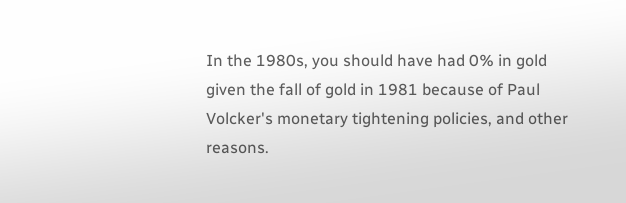In the 1980s, you should have had 0% in gold given the fall of gold in 1981 because of Paul Volcker's monetary tightening policies, and other reasons.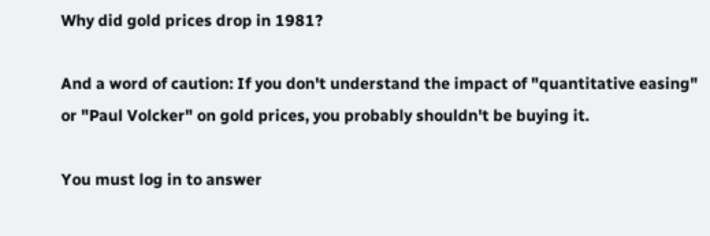Why did gold prices drop in 1981?

And a word of caution: If you don't understand the impact of "quantitative easing" or "Paul Volcker" on gold prices, you probably shouldn't be buying it.

You must log in to answer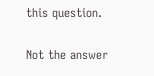this question.

Not the answer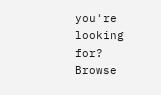you're looking for? Browse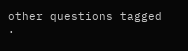other questions tagged .